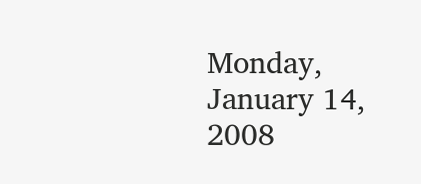Monday, January 14, 2008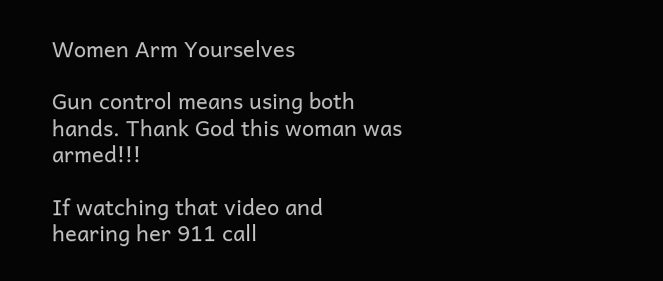Women Arm Yourselves

Gun control means using both hands. Thank God this woman was armed!!!

If watching that video and hearing her 911 call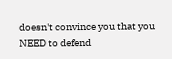doesn't convince you that you NEED to defend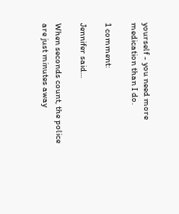yourself - you need more medication than I do.

1 comment:

Jennifer said...

When seconds count, the police are just minutes away